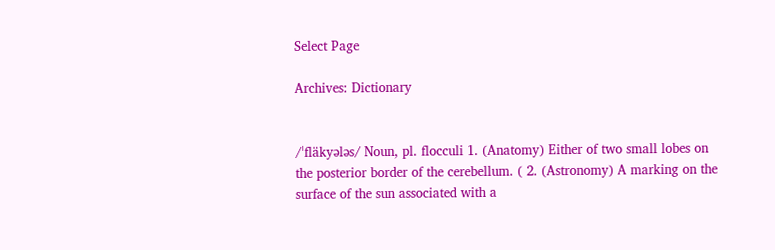Select Page

Archives: Dictionary


/ˈfläkyələs/ Noun, pl. flocculi 1. (Anatomy) Either of two small lobes on the posterior border of the cerebellum. ( 2. (Astronomy) A marking on the surface of the sun associated with a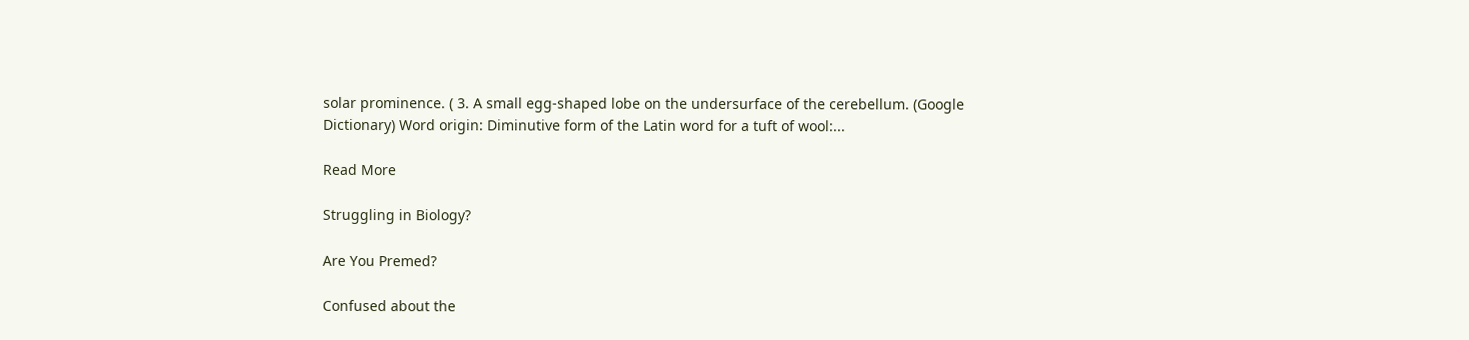solar prominence. ( 3. A small egg-shaped lobe on the undersurface of the cerebellum. (Google Dictionary) Word origin: Diminutive form of the Latin word for a tuft of wool:...

Read More

Struggling in Biology?

Are You Premed?

Confused about the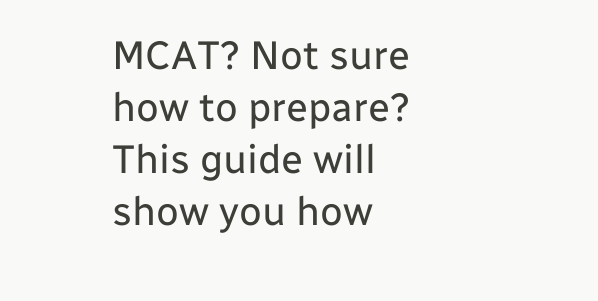MCAT? Not sure how to prepare? This guide will show you how